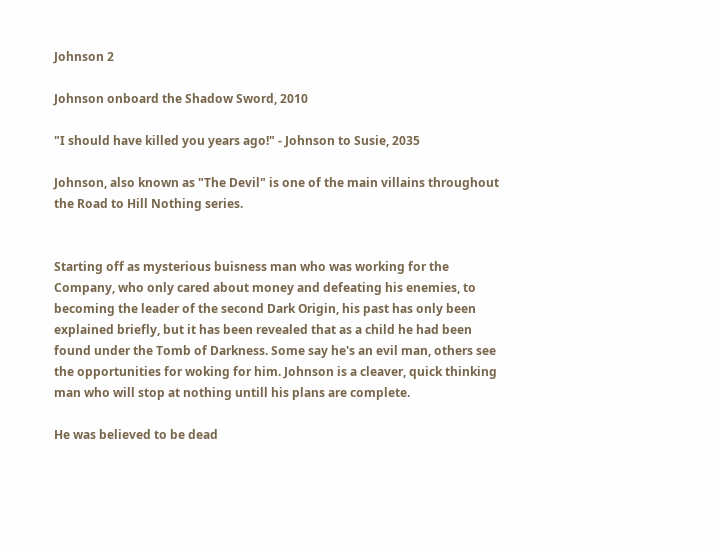Johnson 2

Johnson onboard the Shadow Sword, 2010

"I should have killed you years ago!" - Johnson to Susie, 2035

Johnson, also known as "The Devil" is one of the main villains throughout the Road to Hill Nothing series.


Starting off as mysterious buisness man who was working for the Company, who only cared about money and defeating his enemies, to becoming the leader of the second Dark Origin, his past has only been explained briefly, but it has been revealed that as a child he had been found under the Tomb of Darkness. Some say he's an evil man, others see the opportunities for woking for him. Johnson is a cleaver, quick thinking man who will stop at nothing untill his plans are complete.

He was believed to be dead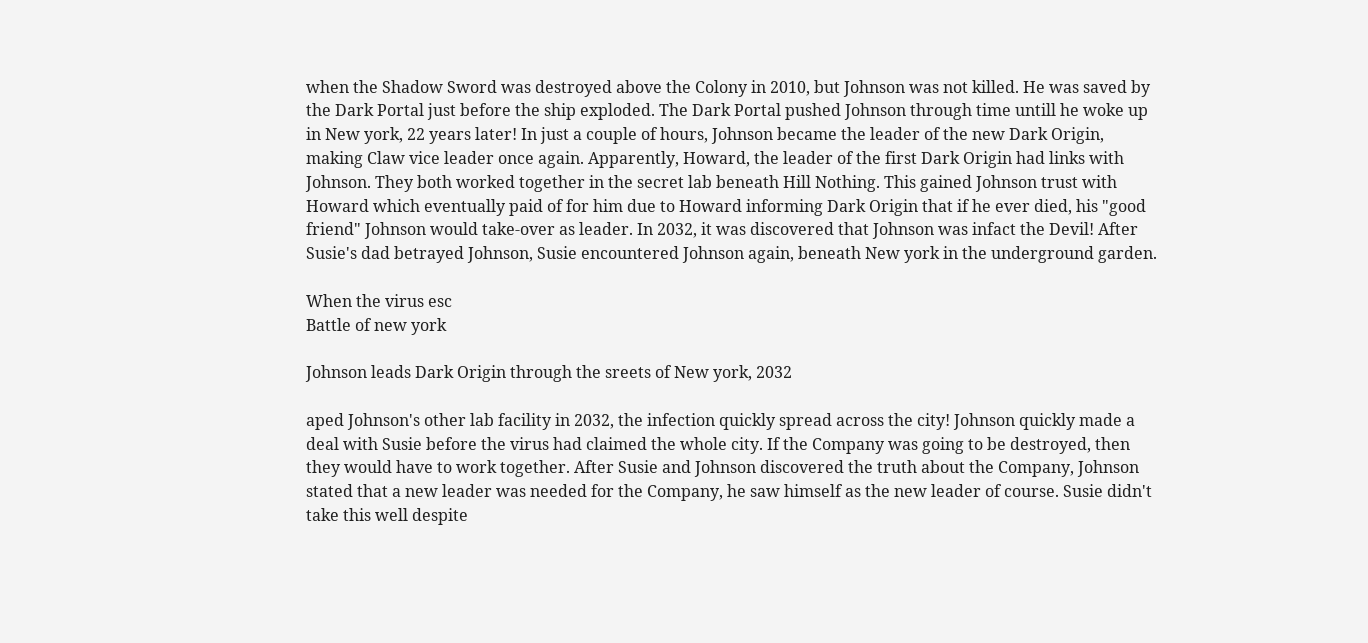when the Shadow Sword was destroyed above the Colony in 2010, but Johnson was not killed. He was saved by the Dark Portal just before the ship exploded. The Dark Portal pushed Johnson through time untill he woke up in New york, 22 years later! In just a couple of hours, Johnson became the leader of the new Dark Origin, making Claw vice leader once again. Apparently, Howard, the leader of the first Dark Origin had links with Johnson. They both worked together in the secret lab beneath Hill Nothing. This gained Johnson trust with Howard which eventually paid of for him due to Howard informing Dark Origin that if he ever died, his "good friend" Johnson would take-over as leader. In 2032, it was discovered that Johnson was infact the Devil! After Susie's dad betrayed Johnson, Susie encountered Johnson again, beneath New york in the underground garden.

When the virus esc
Battle of new york

Johnson leads Dark Origin through the sreets of New york, 2032

aped Johnson's other lab facility in 2032, the infection quickly spread across the city! Johnson quickly made a deal with Susie before the virus had claimed the whole city. If the Company was going to be destroyed, then they would have to work together. After Susie and Johnson discovered the truth about the Company, Johnson stated that a new leader was needed for the Company, he saw himself as the new leader of course. Susie didn't take this well despite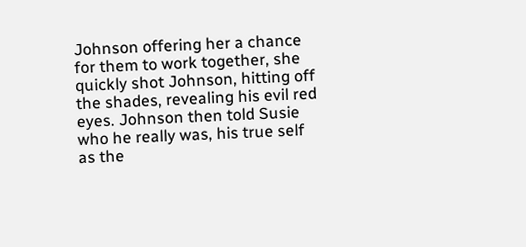Johnson offering her a chance for them to work together, she quickly shot Johnson, hitting off the shades, revealing his evil red eyes. Johnson then told Susie who he really was, his true self as the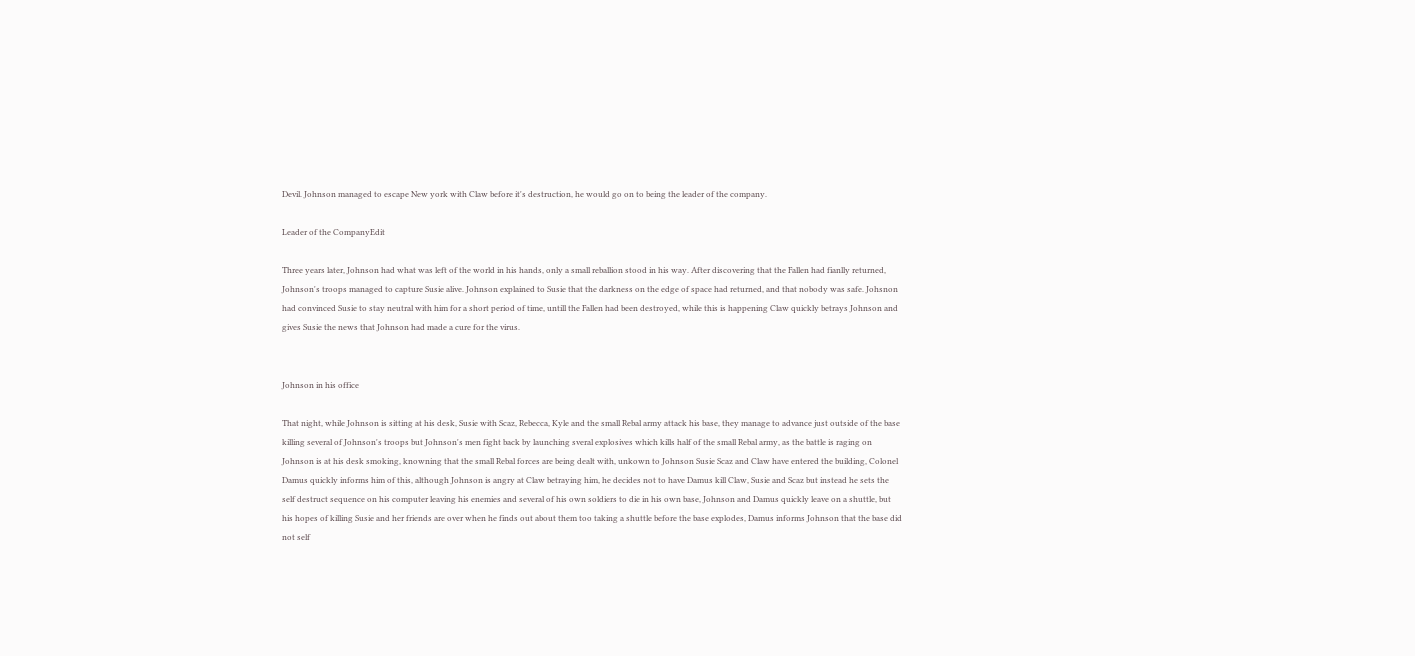Devil. Johnson managed to escape New york with Claw before it's destruction, he would go on to being the leader of the company.

Leader of the CompanyEdit

Three years later, Johnson had what was left of the world in his hands, only a small reballion stood in his way. After discovering that the Fallen had fianlly returned, Johnson's troops managed to capture Susie alive. Johnson explained to Susie that the darkness on the edge of space had returned, and that nobody was safe. Johsnon had convinced Susie to stay neutral with him for a short period of time, untill the Fallen had been destroyed, while this is happening Claw quickly betrays Johnson and gives Susie the news that Johnson had made a cure for the virus.


Johnson in his office

That night, while Johnson is sitting at his desk, Susie with Scaz, Rebecca, Kyle and the small Rebal army attack his base, they manage to advance just outside of the base killing several of Johnson's troops but Johnson's men fight back by launching sveral explosives which kills half of the small Rebal army, as the battle is raging on Johnson is at his desk smoking, knowning that the small Rebal forces are being dealt with, unkown to Johnson Susie Scaz and Claw have entered the building, Colonel Damus quickly informs him of this, although Johnson is angry at Claw betraying him, he decides not to have Damus kill Claw, Susie and Scaz but instead he sets the self destruct sequence on his computer leaving his enemies and several of his own soldiers to die in his own base, Johnson and Damus quickly leave on a shuttle, but his hopes of killing Susie and her friends are over when he finds out about them too taking a shuttle before the base explodes, Damus informs Johnson that the base did not self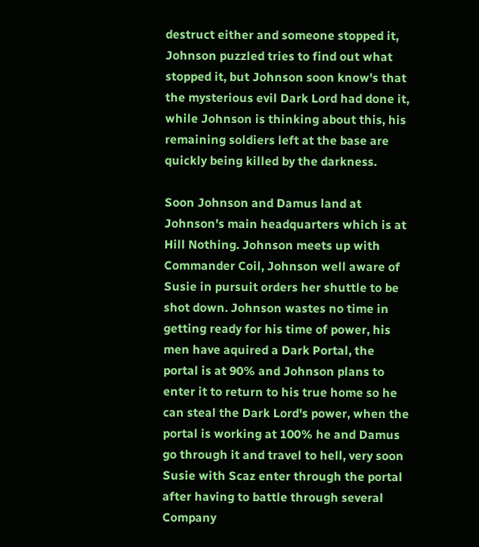destruct either and someone stopped it, Johnson puzzled tries to find out what stopped it, but Johnson soon know's that the mysterious evil Dark Lord had done it, while Johnson is thinking about this, his remaining soldiers left at the base are quickly being killed by the darkness.

Soon Johnson and Damus land at Johnson's main headquarters which is at Hill Nothing. Johnson meets up with Commander Coil, Johnson well aware of Susie in pursuit orders her shuttle to be shot down. Johnson wastes no time in getting ready for his time of power, his men have aquired a Dark Portal, the portal is at 90% and Johnson plans to enter it to return to his true home so he can steal the Dark Lord's power, when the portal is working at 100% he and Damus go through it and travel to hell, very soon Susie with Scaz enter through the portal after having to battle through several Company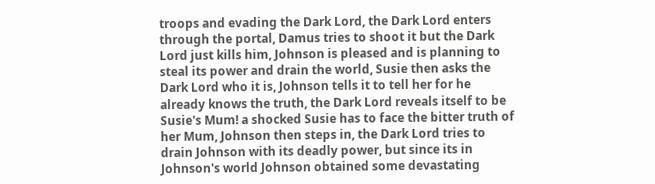troops and evading the Dark Lord, the Dark Lord enters through the portal, Damus tries to shoot it but the Dark Lord just kills him, Johnson is pleased and is planning to steal its power and drain the world, Susie then asks the Dark Lord who it is, Johnson tells it to tell her for he already knows the truth, the Dark Lord reveals itself to be Susie's Mum! a shocked Susie has to face the bitter truth of her Mum, Johnson then steps in, the Dark Lord tries to drain Johnson with its deadly power, but since its in Johnson's world Johnson obtained some devastating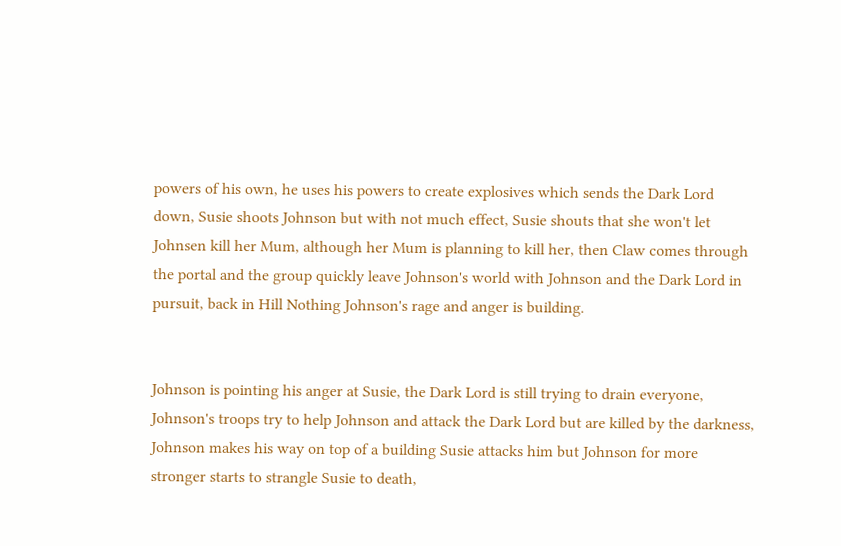powers of his own, he uses his powers to create explosives which sends the Dark Lord down, Susie shoots Johnson but with not much effect, Susie shouts that she won't let Johnsen kill her Mum, although her Mum is planning to kill her, then Claw comes through the portal and the group quickly leave Johnson's world with Johnson and the Dark Lord in pursuit, back in Hill Nothing Johnson's rage and anger is building.


Johnson is pointing his anger at Susie, the Dark Lord is still trying to drain everyone, Johnson's troops try to help Johnson and attack the Dark Lord but are killed by the darkness, Johnson makes his way on top of a building Susie attacks him but Johnson for more stronger starts to strangle Susie to death,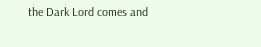the Dark Lord comes and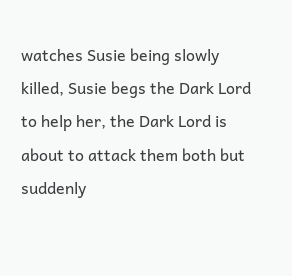watches Susie being slowly killed, Susie begs the Dark Lord to help her, the Dark Lord is about to attack them both but suddenly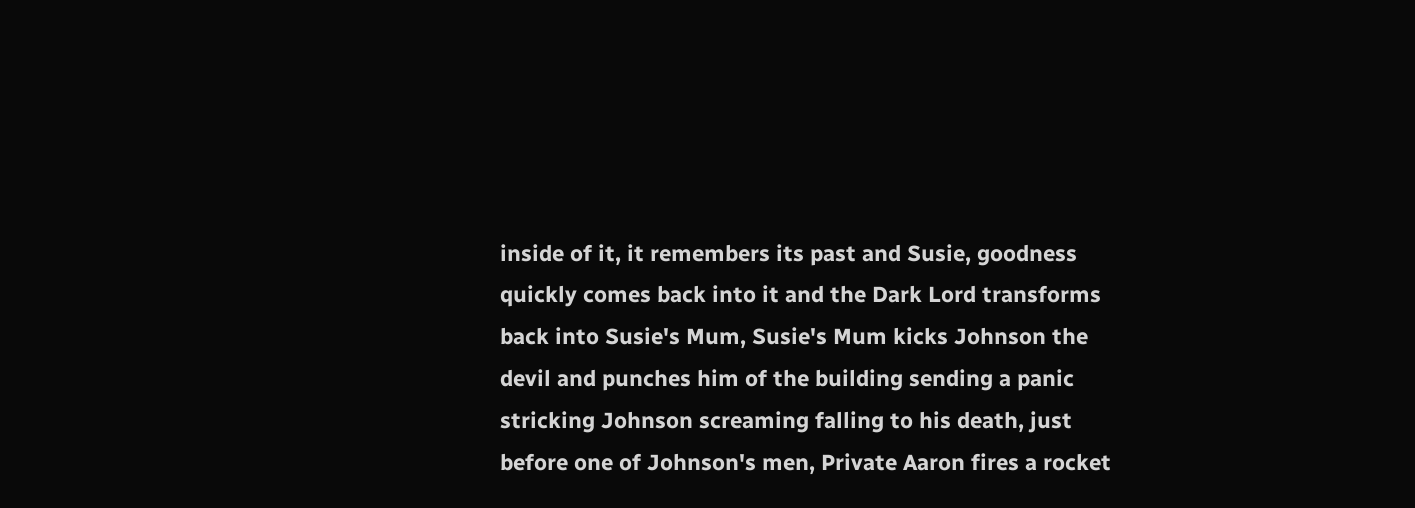inside of it, it remembers its past and Susie, goodness quickly comes back into it and the Dark Lord transforms back into Susie's Mum, Susie's Mum kicks Johnson the devil and punches him of the building sending a panic stricking Johnson screaming falling to his death, just before one of Johnson's men, Private Aaron fires a rocket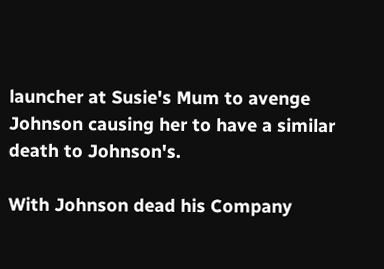launcher at Susie's Mum to avenge Johnson causing her to have a similar death to Johnson's.

With Johnson dead his Company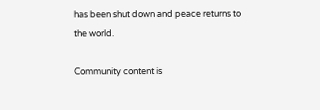has been shut down and peace returns to the world.

Community content is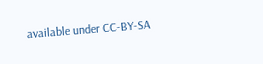available under CC-BY-SA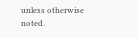unless otherwise noted.